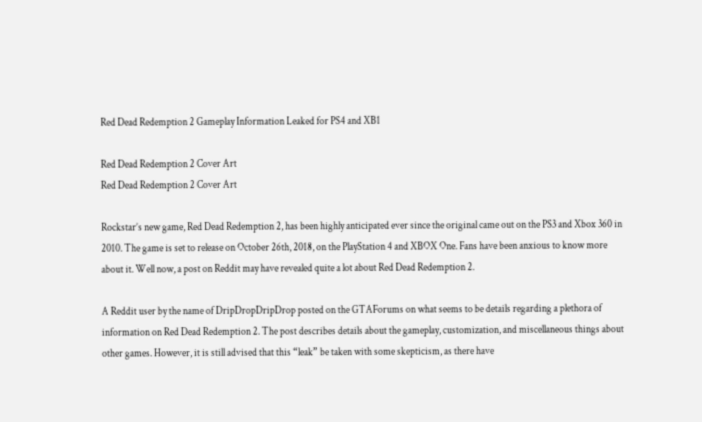Red Dead Redemption 2 Gameplay Information Leaked for PS4 and XB1

Red Dead Redemption 2 Cover Art
Red Dead Redemption 2 Cover Art

Rockstar’s new game, Red Dead Redemption 2, has been highly anticipated ever since the original came out on the PS3 and Xbox 360 in 2010. The game is set to release on October 26th, 2018, on the PlayStation 4 and XBOX One. Fans have been anxious to know more about it. Well now, a post on Reddit may have revealed quite a lot about Red Dead Redemption 2.

A Reddit user by the name of DripDropDripDrop posted on the GTAForums on what seems to be details regarding a plethora of information on Red Dead Redemption 2. The post describes details about the gameplay, customization, and miscellaneous things about other games. However, it is still advised that this “leak” be taken with some skepticism, as there have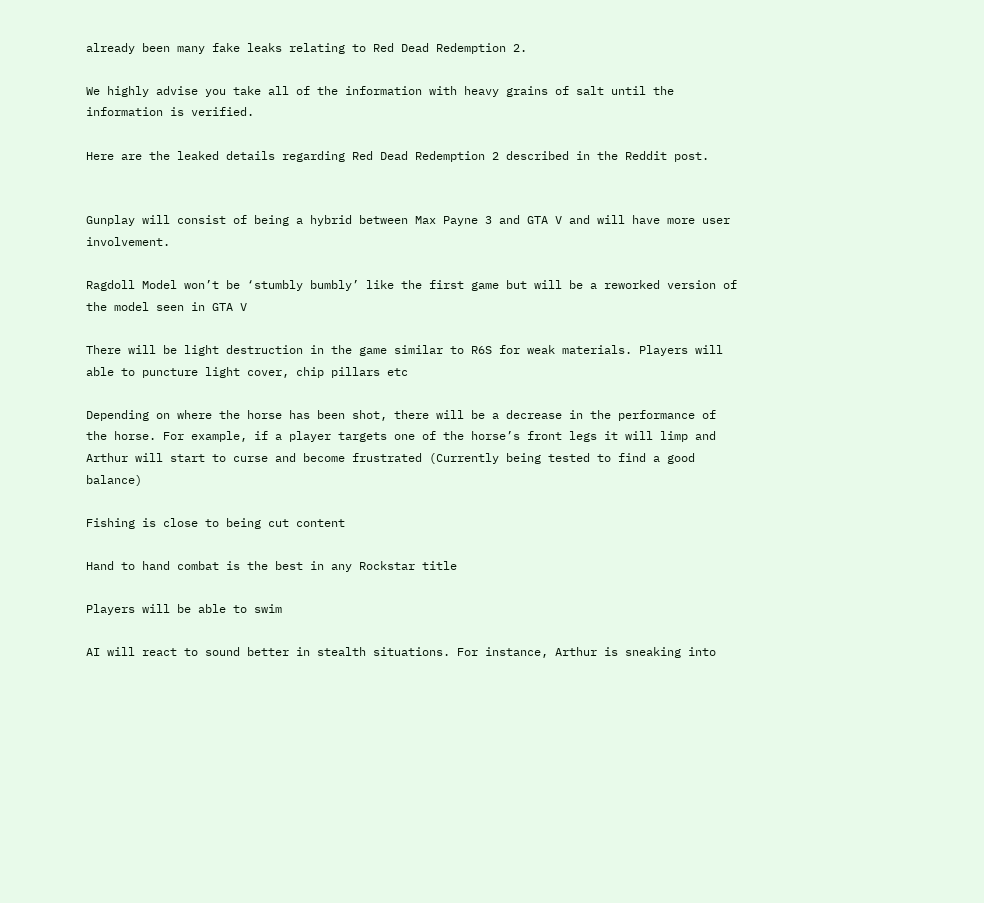already been many fake leaks relating to Red Dead Redemption 2.

We highly advise you take all of the information with heavy grains of salt until the information is verified.

Here are the leaked details regarding Red Dead Redemption 2 described in the Reddit post.


Gunplay will consist of being a hybrid between Max Payne 3 and GTA V and will have more user involvement.

Ragdoll Model won’t be ‘stumbly bumbly’ like the first game but will be a reworked version of the model seen in GTA V

There will be light destruction in the game similar to R6S for weak materials. Players will able to puncture light cover, chip pillars etc

Depending on where the horse has been shot, there will be a decrease in the performance of the horse. For example, if a player targets one of the horse’s front legs it will limp and Arthur will start to curse and become frustrated (Currently being tested to find a good balance)

Fishing is close to being cut content

Hand to hand combat is the best in any Rockstar title

Players will be able to swim

AI will react to sound better in stealth situations. For instance, Arthur is sneaking into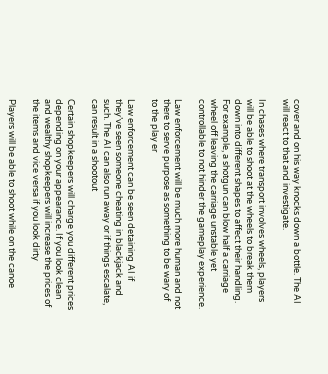cover and on his way knocks down a bottle. The AI will react to that and investigate.

In chases where transport involves wheels, players will be able to shoot at the wheels to break them down into different shapes to affect their handling. For example, a shotgun can blow half a carriage wheel off leaving the carriage unstable yet controllable to not hinder the gameplay experience.

Law enforcement will be much more human and not there to serve purpose as something to be wary of to the play er

Law enforcement can be seen detaining AI if they’ve seen someone cheating in blackjack and such. The AI can also run away or if things escalate, can result in a shootout

Certain shopkeepers will charge you different prices depending on your appearance. If you look clean and wealthy shopkeepers will increase the prices of the items and vice versa if you look dirty

Players will be able to shoot while on the canoe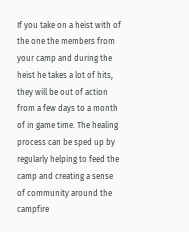If you take on a heist with of the one the members from your camp and during the heist he takes a lot of hits, they will be out of action from a few days to a month of in game time. The healing process can be sped up by regularly helping to feed the camp and creating a sense of community around the campfire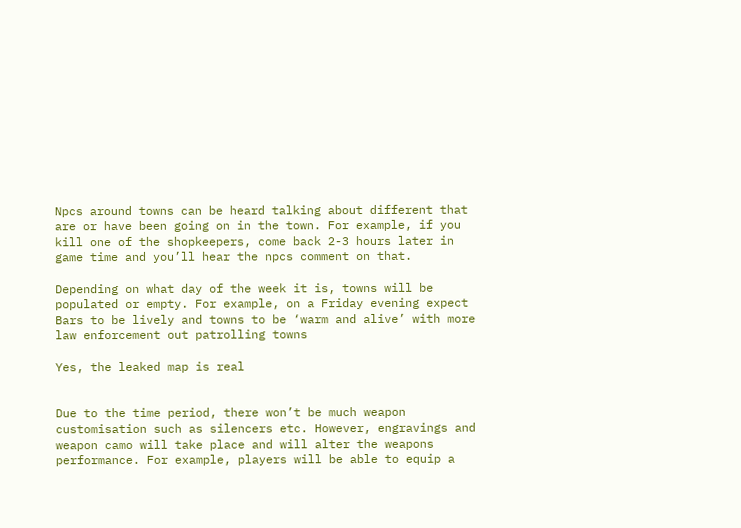Npcs around towns can be heard talking about different that are or have been going on in the town. For example, if you kill one of the shopkeepers, come back 2-3 hours later in game time and you’ll hear the npcs comment on that.

Depending on what day of the week it is, towns will be populated or empty. For example, on a Friday evening expect Bars to be lively and towns to be ‘warm and alive’ with more law enforcement out patrolling towns

Yes, the leaked map is real


Due to the time period, there won’t be much weapon customisation such as silencers etc. However, engravings and weapon camo will take place and will alter the weapons performance. For example, players will be able to equip a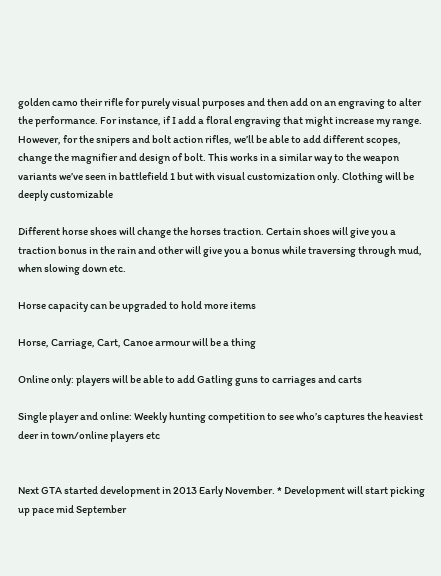golden camo their rifle for purely visual purposes and then add on an engraving to alter the performance. For instance, if I add a floral engraving that might increase my range. However, for the snipers and bolt action rifles, we’ll be able to add different scopes, change the magnifier and design of bolt. This works in a similar way to the weapon variants we’ve seen in battlefield 1 but with visual customization only. Clothing will be deeply customizable

Different horse shoes will change the horses traction. Certain shoes will give you a traction bonus in the rain and other will give you a bonus while traversing through mud, when slowing down etc.

Horse capacity can be upgraded to hold more items

Horse, Carriage, Cart, Canoe armour will be a thing

Online only: players will be able to add Gatling guns to carriages and carts

Single player and online: Weekly hunting competition to see who’s captures the heaviest deer in town/online players etc


Next GTA started development in 2013 Early November. * Development will start picking up pace mid September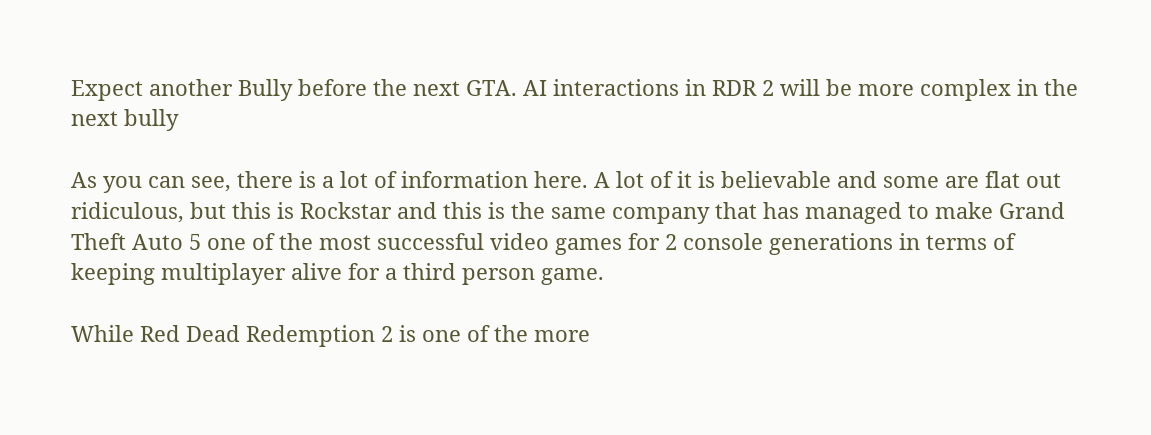Expect another Bully before the next GTA. AI interactions in RDR 2 will be more complex in the next bully

As you can see, there is a lot of information here. A lot of it is believable and some are flat out ridiculous, but this is Rockstar and this is the same company that has managed to make Grand Theft Auto 5 one of the most successful video games for 2 console generations in terms of keeping multiplayer alive for a third person game.

While Red Dead Redemption 2 is one of the more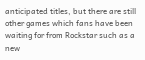anticipated titles, but there are still other games which fans have been waiting for from Rockstar such as a new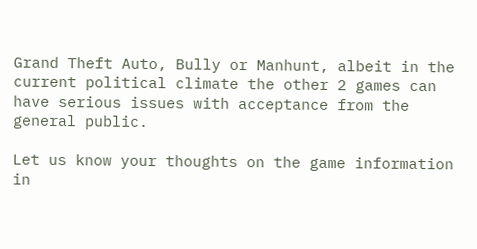Grand Theft Auto, Bully or Manhunt, albeit in the current political climate the other 2 games can have serious issues with acceptance from the general public.

Let us know your thoughts on the game information in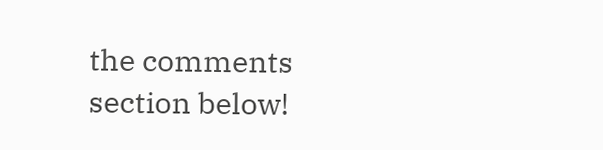the comments section below!